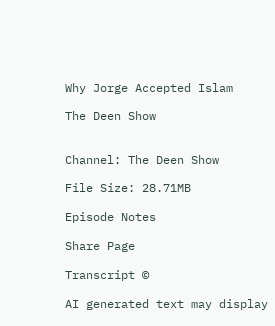Why Jorge Accepted Islam

The Deen Show


Channel: The Deen Show

File Size: 28.71MB

Episode Notes

Share Page

Transcript ©

AI generated text may display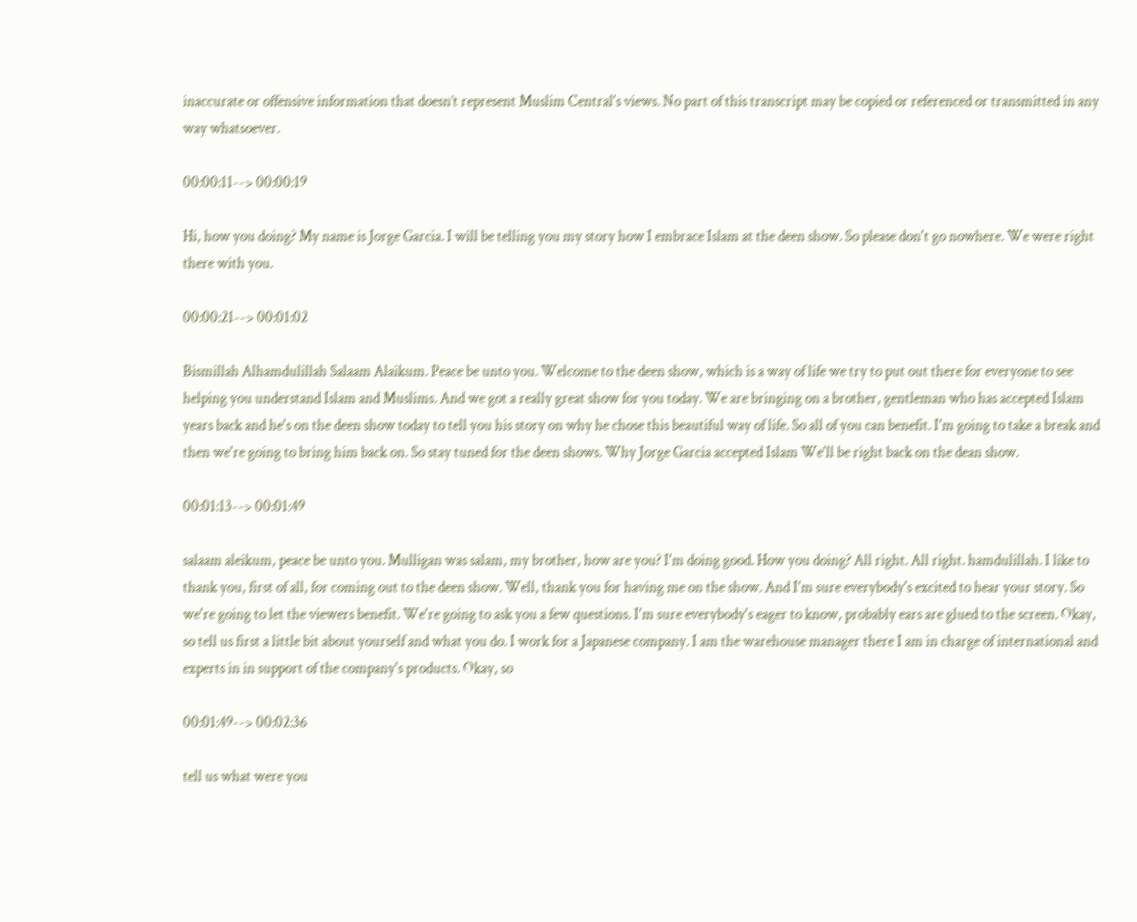inaccurate or offensive information that doesn’t represent Muslim Central's views. No part of this transcript may be copied or referenced or transmitted in any way whatsoever.

00:00:11--> 00:00:19

Hi, how you doing? My name is Jorge Garcia. I will be telling you my story how I embrace Islam at the deen show. So please don't go nowhere. We were right there with you.

00:00:21--> 00:01:02

Bismillah Alhamdulillah Salaam Alaikum. Peace be unto you. Welcome to the deen show, which is a way of life we try to put out there for everyone to see helping you understand Islam and Muslims. And we got a really great show for you today. We are bringing on a brother, gentleman who has accepted Islam years back and he's on the deen show today to tell you his story on why he chose this beautiful way of life. So all of you can benefit. I'm going to take a break and then we're going to bring him back on. So stay tuned for the deen shows. Why Jorge Garcia accepted Islam We'll be right back on the dean show.

00:01:13--> 00:01:49

salaam aleikum, peace be unto you. Mulligan was salam, my brother, how are you? I'm doing good. How you doing? All right. All right. hamdulillah. I like to thank you, first of all, for coming out to the deen show. Well, thank you for having me on the show. And I'm sure everybody's excited to hear your story. So we're going to let the viewers benefit. We're going to ask you a few questions. I'm sure everybody's eager to know, probably ears are glued to the screen. Okay, so tell us first a little bit about yourself and what you do. I work for a Japanese company. I am the warehouse manager there I am in charge of international and experts in in support of the company's products. Okay, so

00:01:49--> 00:02:36

tell us what were you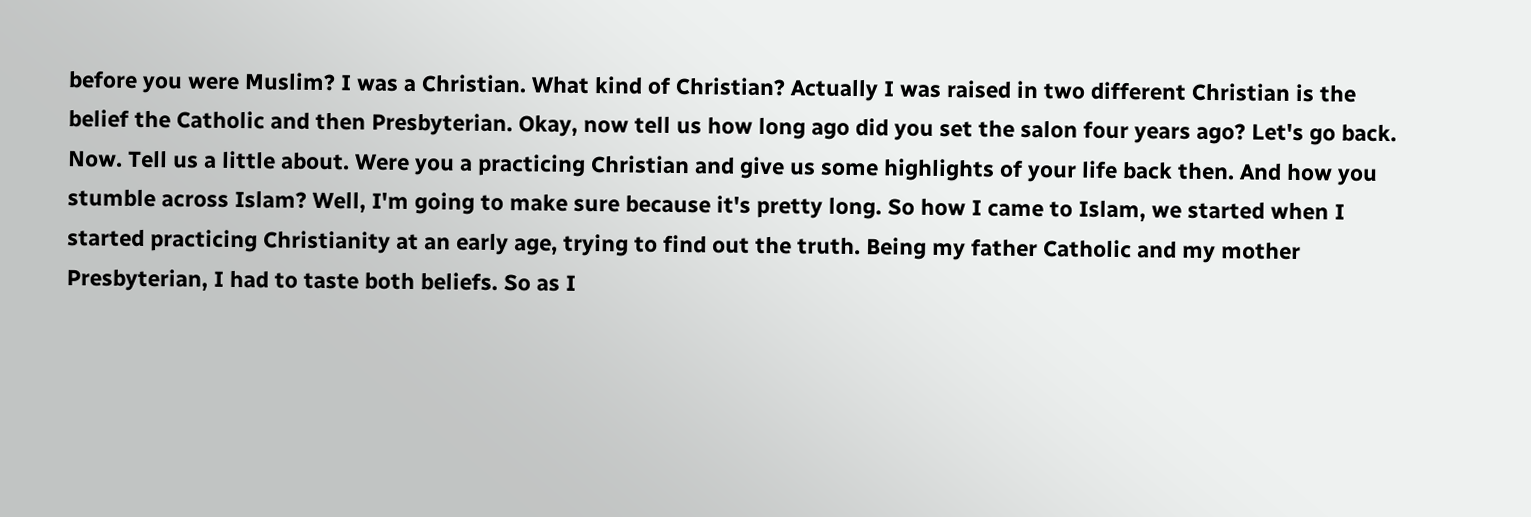before you were Muslim? I was a Christian. What kind of Christian? Actually I was raised in two different Christian is the belief the Catholic and then Presbyterian. Okay, now tell us how long ago did you set the salon four years ago? Let's go back. Now. Tell us a little about. Were you a practicing Christian and give us some highlights of your life back then. And how you stumble across Islam? Well, I'm going to make sure because it's pretty long. So how I came to Islam, we started when I started practicing Christianity at an early age, trying to find out the truth. Being my father Catholic and my mother Presbyterian, I had to taste both beliefs. So as I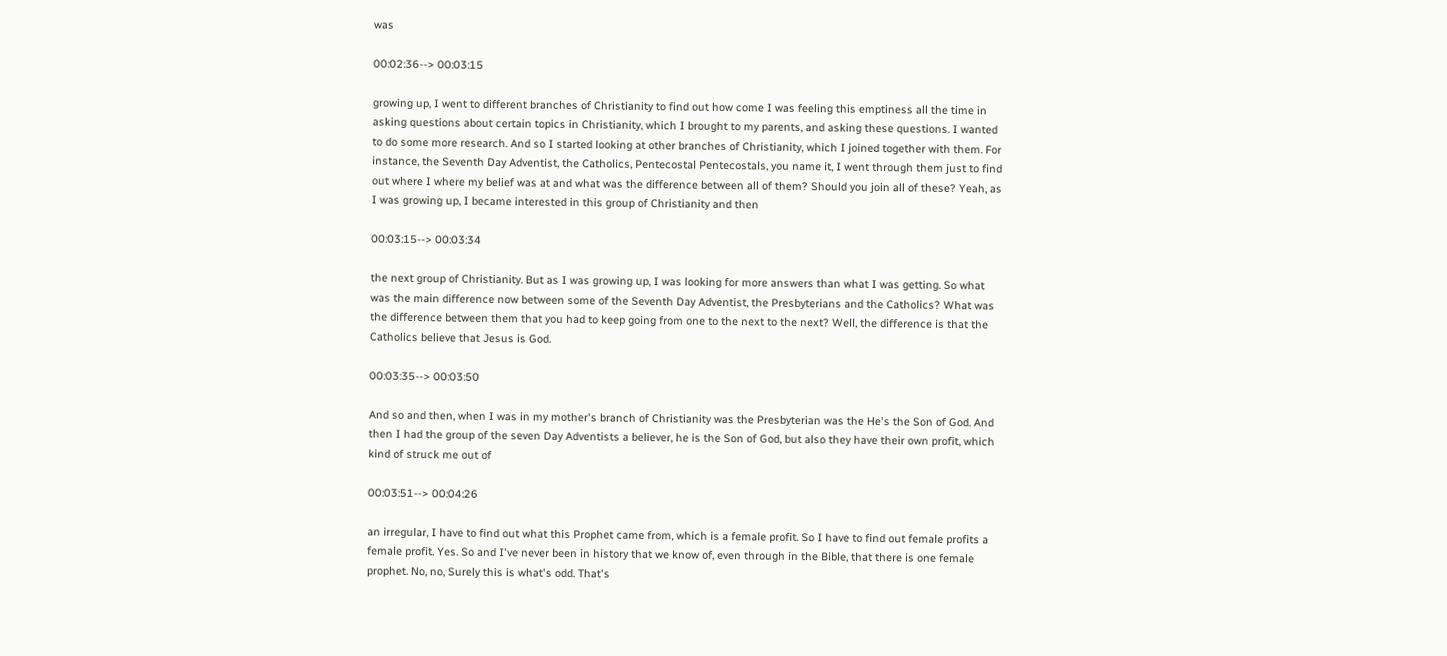was

00:02:36--> 00:03:15

growing up, I went to different branches of Christianity to find out how come I was feeling this emptiness all the time in asking questions about certain topics in Christianity, which I brought to my parents, and asking these questions. I wanted to do some more research. And so I started looking at other branches of Christianity, which I joined together with them. For instance, the Seventh Day Adventist, the Catholics, Pentecostal Pentecostals, you name it, I went through them just to find out where I where my belief was at and what was the difference between all of them? Should you join all of these? Yeah, as I was growing up, I became interested in this group of Christianity and then

00:03:15--> 00:03:34

the next group of Christianity. But as I was growing up, I was looking for more answers than what I was getting. So what was the main difference now between some of the Seventh Day Adventist, the Presbyterians and the Catholics? What was the difference between them that you had to keep going from one to the next to the next? Well, the difference is that the Catholics believe that Jesus is God.

00:03:35--> 00:03:50

And so and then, when I was in my mother's branch of Christianity was the Presbyterian was the He's the Son of God. And then I had the group of the seven Day Adventists a believer, he is the Son of God, but also they have their own profit, which kind of struck me out of

00:03:51--> 00:04:26

an irregular, I have to find out what this Prophet came from, which is a female profit. So I have to find out female profits a female profit. Yes. So and I've never been in history that we know of, even through in the Bible, that there is one female prophet. No, no, Surely this is what's odd. That's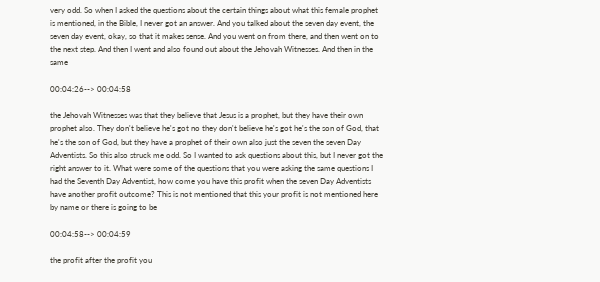very odd. So when I asked the questions about the certain things about what this female prophet is mentioned, in the Bible, I never got an answer. And you talked about the seven day event, the seven day event, okay, so that it makes sense. And you went on from there, and then went on to the next step. And then I went and also found out about the Jehovah Witnesses. And then in the same

00:04:26--> 00:04:58

the Jehovah Witnesses was that they believe that Jesus is a prophet, but they have their own prophet also. They don't believe he's got no they don't believe he's got he's the son of God, that he's the son of God, but they have a prophet of their own also just the seven the seven Day Adventists. So this also struck me odd. So I wanted to ask questions about this, but I never got the right answer to it. What were some of the questions that you were asking the same questions I had the Seventh Day Adventist, how come you have this profit when the seven Day Adventists have another profit outcome? This is not mentioned that this your profit is not mentioned here by name or there is going to be

00:04:58--> 00:04:59

the profit after the profit you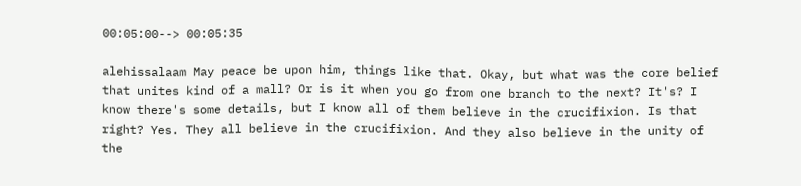00:05:00--> 00:05:35

alehissalaam May peace be upon him, things like that. Okay, but what was the core belief that unites kind of a mall? Or is it when you go from one branch to the next? It's? I know there's some details, but I know all of them believe in the crucifixion. Is that right? Yes. They all believe in the crucifixion. And they also believe in the unity of the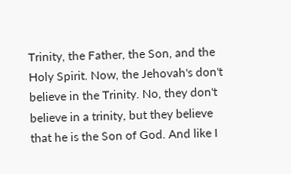Trinity, the Father, the Son, and the Holy Spirit. Now, the Jehovah's don't believe in the Trinity. No, they don't believe in a trinity, but they believe that he is the Son of God. And like I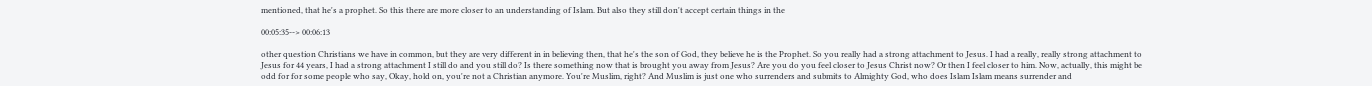mentioned, that he's a prophet. So this there are more closer to an understanding of Islam. But also they still don't accept certain things in the

00:05:35--> 00:06:13

other question Christians we have in common, but they are very different in in believing then, that he's the son of God, they believe he is the Prophet. So you really had a strong attachment to Jesus. I had a really, really strong attachment to Jesus for 44 years, I had a strong attachment I still do and you still do? Is there something now that is brought you away from Jesus? Are you do you feel closer to Jesus Christ now? Or then I feel closer to him. Now, actually, this might be odd for for some people who say, Okay, hold on, you're not a Christian anymore. You're Muslim, right? And Muslim is just one who surrenders and submits to Almighty God, who does Islam Islam means surrender and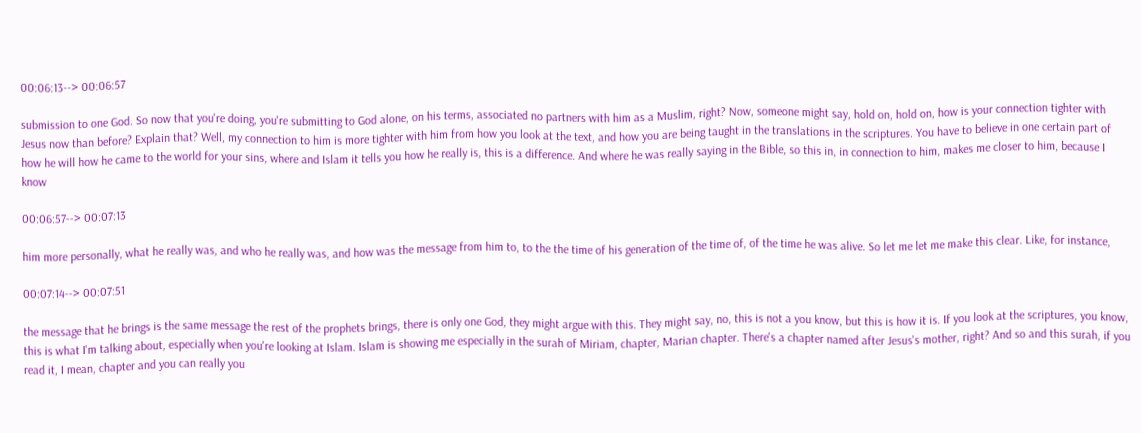00:06:13--> 00:06:57

submission to one God. So now that you're doing, you're submitting to God alone, on his terms, associated no partners with him as a Muslim, right? Now, someone might say, hold on, hold on, how is your connection tighter with Jesus now than before? Explain that? Well, my connection to him is more tighter with him from how you look at the text, and how you are being taught in the translations in the scriptures. You have to believe in one certain part of how he will how he came to the world for your sins, where and Islam it tells you how he really is, this is a difference. And where he was really saying in the Bible, so this in, in connection to him, makes me closer to him, because I know

00:06:57--> 00:07:13

him more personally, what he really was, and who he really was, and how was the message from him to, to the the time of his generation of the time of, of the time he was alive. So let me let me make this clear. Like, for instance,

00:07:14--> 00:07:51

the message that he brings is the same message the rest of the prophets brings, there is only one God, they might argue with this. They might say, no, this is not a you know, but this is how it is. If you look at the scriptures, you know, this is what I'm talking about, especially when you're looking at Islam. Islam is showing me especially in the surah of Miriam, chapter, Marian chapter. There's a chapter named after Jesus's mother, right? And so and this surah, if you read it, I mean, chapter and you can really you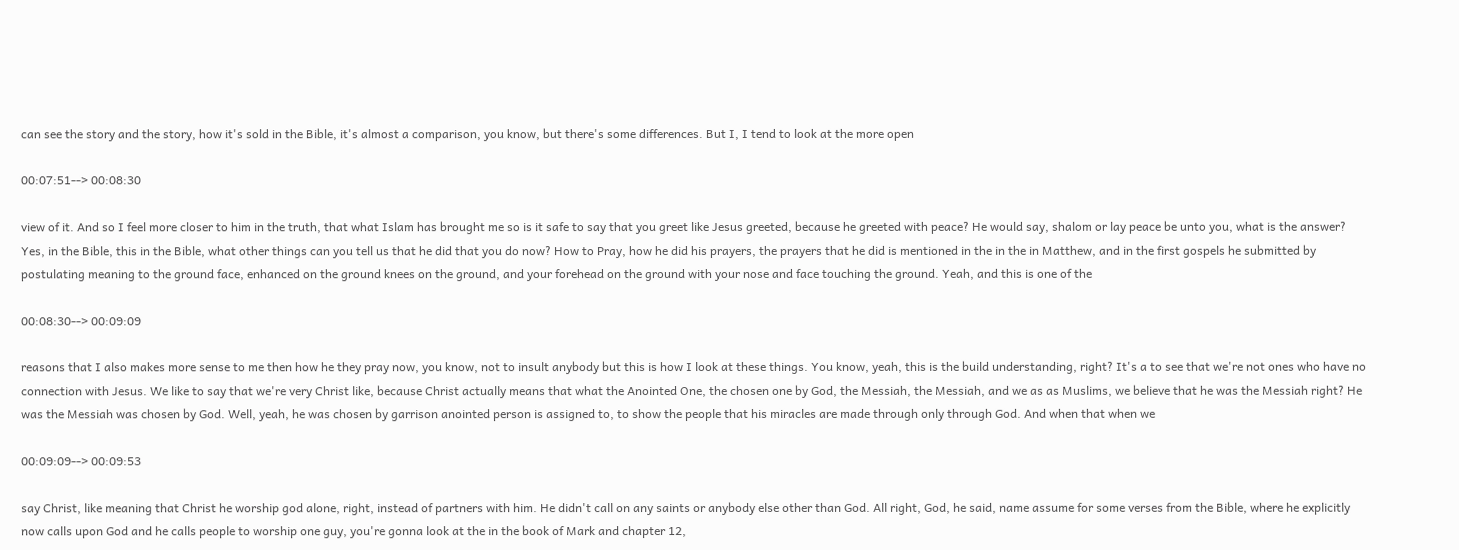can see the story and the story, how it's sold in the Bible, it's almost a comparison, you know, but there's some differences. But I, I tend to look at the more open

00:07:51--> 00:08:30

view of it. And so I feel more closer to him in the truth, that what Islam has brought me so is it safe to say that you greet like Jesus greeted, because he greeted with peace? He would say, shalom or lay peace be unto you, what is the answer? Yes, in the Bible, this in the Bible, what other things can you tell us that he did that you do now? How to Pray, how he did his prayers, the prayers that he did is mentioned in the in the in Matthew, and in the first gospels he submitted by postulating meaning to the ground face, enhanced on the ground knees on the ground, and your forehead on the ground with your nose and face touching the ground. Yeah, and this is one of the

00:08:30--> 00:09:09

reasons that I also makes more sense to me then how he they pray now, you know, not to insult anybody but this is how I look at these things. You know, yeah, this is the build understanding, right? It's a to see that we're not ones who have no connection with Jesus. We like to say that we're very Christ like, because Christ actually means that what the Anointed One, the chosen one by God, the Messiah, the Messiah, and we as as Muslims, we believe that he was the Messiah right? He was the Messiah was chosen by God. Well, yeah, he was chosen by garrison anointed person is assigned to, to show the people that his miracles are made through only through God. And when that when we

00:09:09--> 00:09:53

say Christ, like meaning that Christ he worship god alone, right, instead of partners with him. He didn't call on any saints or anybody else other than God. All right, God, he said, name assume for some verses from the Bible, where he explicitly now calls upon God and he calls people to worship one guy, you're gonna look at the in the book of Mark and chapter 12,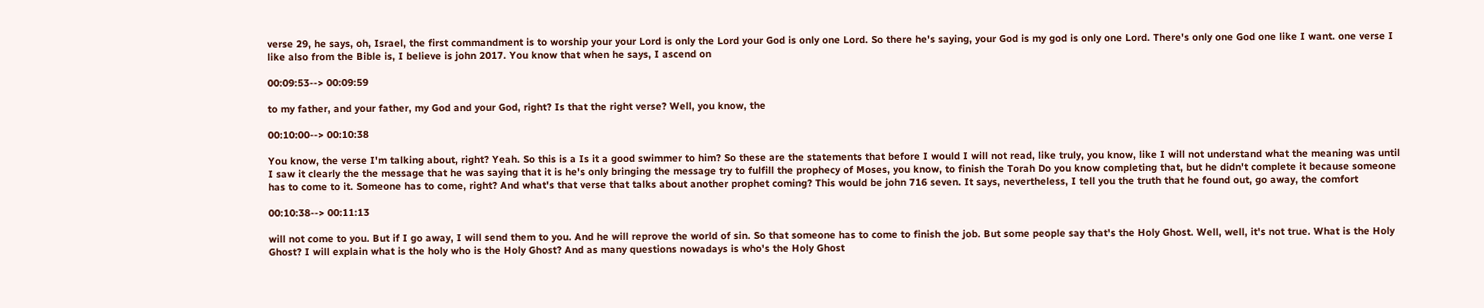verse 29, he says, oh, Israel, the first commandment is to worship your your Lord is only the Lord your God is only one Lord. So there he's saying, your God is my god is only one Lord. There's only one God one like I want. one verse I like also from the Bible is, I believe is john 2017. You know that when he says, I ascend on

00:09:53--> 00:09:59

to my father, and your father, my God and your God, right? Is that the right verse? Well, you know, the

00:10:00--> 00:10:38

You know, the verse I'm talking about, right? Yeah. So this is a Is it a good swimmer to him? So these are the statements that before I would I will not read, like truly, you know, like I will not understand what the meaning was until I saw it clearly the the message that he was saying that it is he's only bringing the message try to fulfill the prophecy of Moses, you know, to finish the Torah Do you know completing that, but he didn't complete it because someone has to come to it. Someone has to come, right? And what's that verse that talks about another prophet coming? This would be john 716 seven. It says, nevertheless, I tell you the truth that he found out, go away, the comfort

00:10:38--> 00:11:13

will not come to you. But if I go away, I will send them to you. And he will reprove the world of sin. So that someone has to come to finish the job. But some people say that's the Holy Ghost. Well, well, it's not true. What is the Holy Ghost? I will explain what is the holy who is the Holy Ghost? And as many questions nowadays is who's the Holy Ghost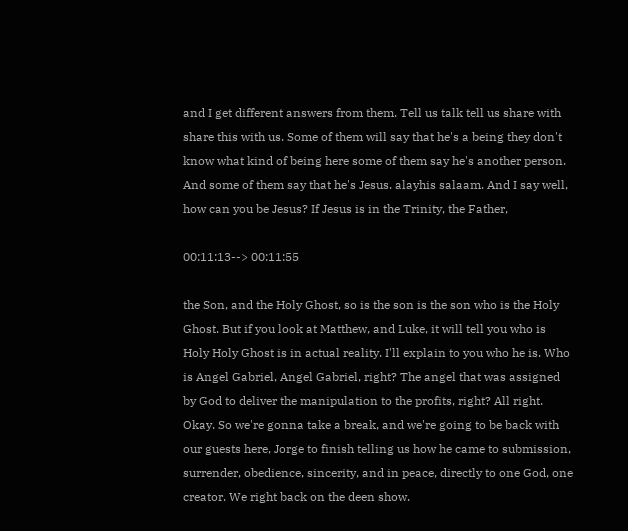and I get different answers from them. Tell us talk tell us share with share this with us. Some of them will say that he's a being they don't know what kind of being here some of them say he's another person. And some of them say that he's Jesus. alayhis salaam. And I say well, how can you be Jesus? If Jesus is in the Trinity, the Father,

00:11:13--> 00:11:55

the Son, and the Holy Ghost, so is the son is the son who is the Holy Ghost. But if you look at Matthew, and Luke, it will tell you who is Holy Holy Ghost is in actual reality. I'll explain to you who he is. Who is Angel Gabriel, Angel Gabriel, right? The angel that was assigned by God to deliver the manipulation to the profits, right? All right. Okay. So we're gonna take a break, and we're going to be back with our guests here, Jorge to finish telling us how he came to submission, surrender, obedience, sincerity, and in peace, directly to one God, one creator. We right back on the deen show.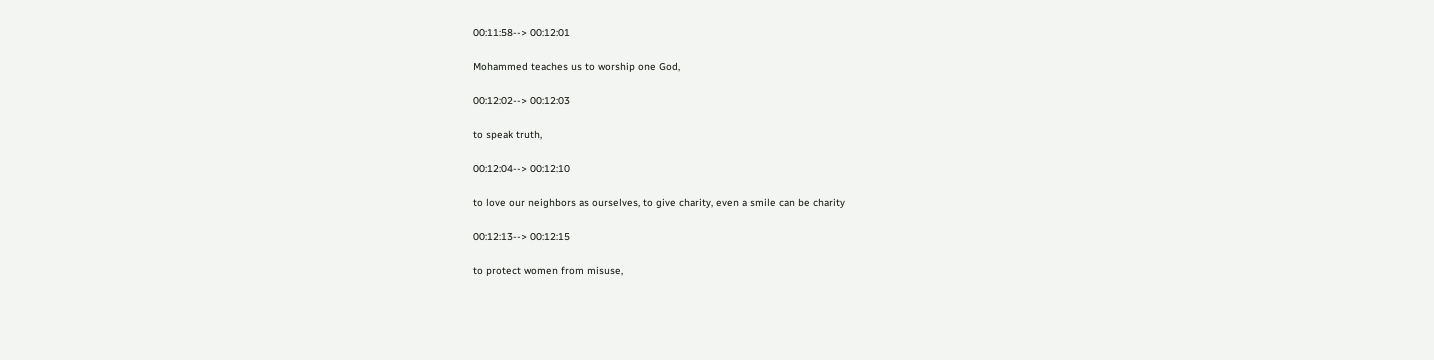00:11:58--> 00:12:01

Mohammed teaches us to worship one God,

00:12:02--> 00:12:03

to speak truth,

00:12:04--> 00:12:10

to love our neighbors as ourselves, to give charity, even a smile can be charity

00:12:13--> 00:12:15

to protect women from misuse,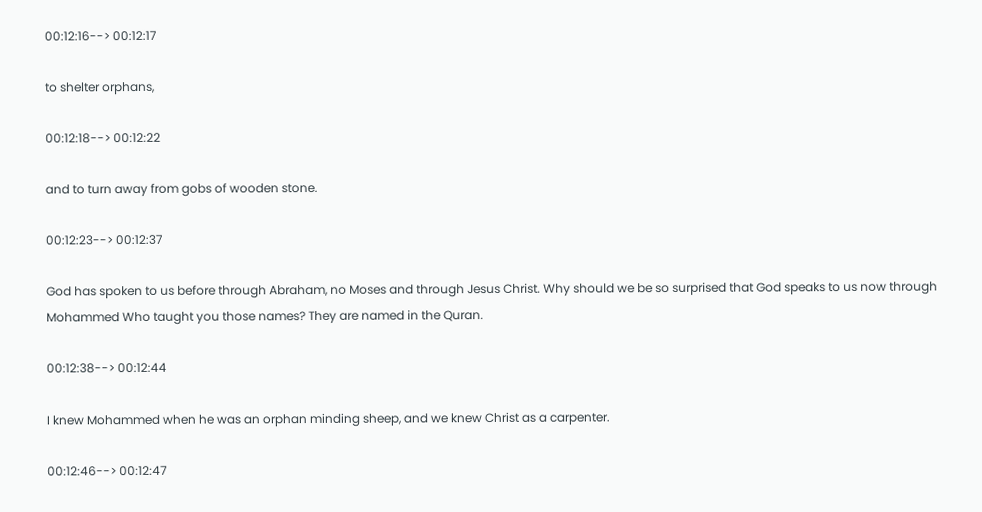00:12:16--> 00:12:17

to shelter orphans,

00:12:18--> 00:12:22

and to turn away from gobs of wooden stone.

00:12:23--> 00:12:37

God has spoken to us before through Abraham, no Moses and through Jesus Christ. Why should we be so surprised that God speaks to us now through Mohammed Who taught you those names? They are named in the Quran.

00:12:38--> 00:12:44

I knew Mohammed when he was an orphan minding sheep, and we knew Christ as a carpenter.

00:12:46--> 00:12:47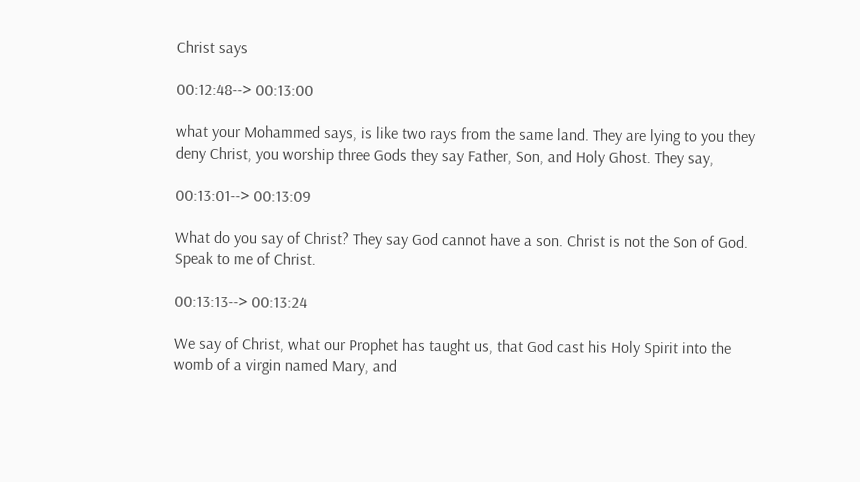Christ says

00:12:48--> 00:13:00

what your Mohammed says, is like two rays from the same land. They are lying to you they deny Christ, you worship three Gods they say Father, Son, and Holy Ghost. They say,

00:13:01--> 00:13:09

What do you say of Christ? They say God cannot have a son. Christ is not the Son of God. Speak to me of Christ.

00:13:13--> 00:13:24

We say of Christ, what our Prophet has taught us, that God cast his Holy Spirit into the womb of a virgin named Mary, and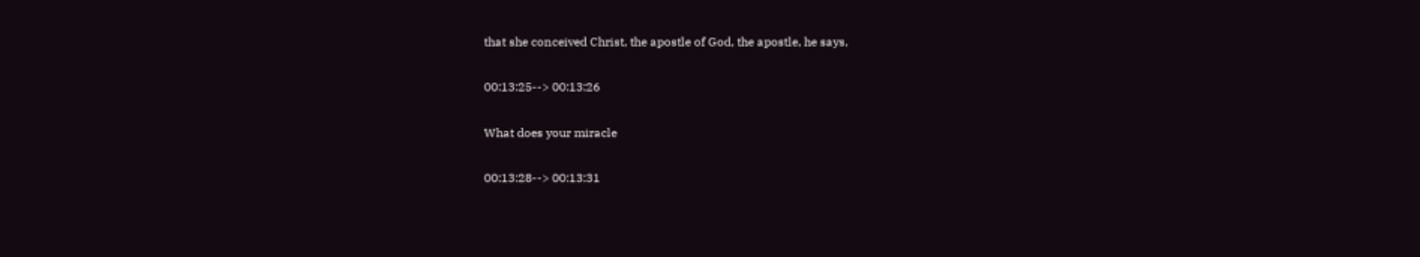that she conceived Christ, the apostle of God, the apostle, he says,

00:13:25--> 00:13:26

What does your miracle

00:13:28--> 00:13:31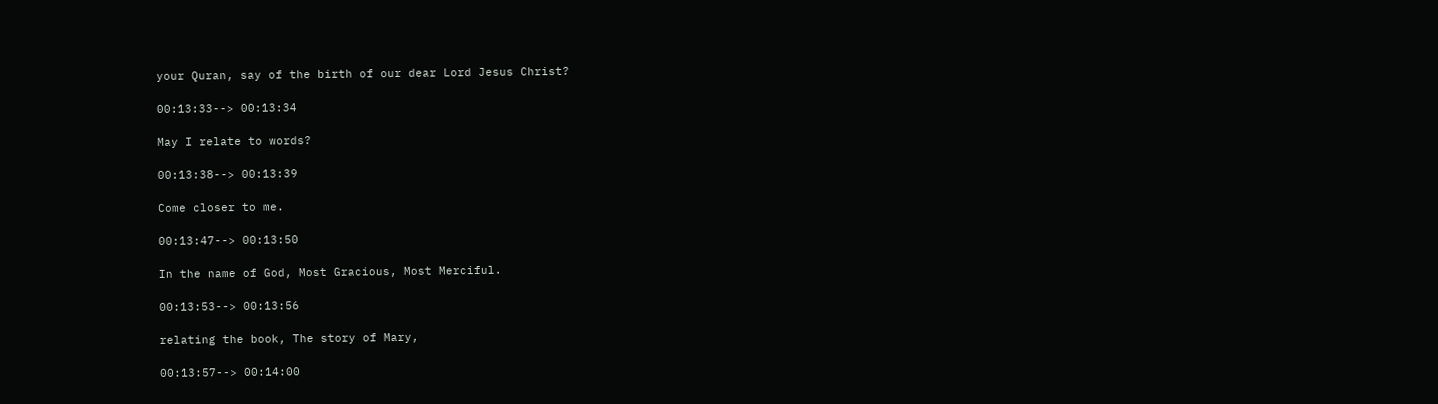your Quran, say of the birth of our dear Lord Jesus Christ?

00:13:33--> 00:13:34

May I relate to words?

00:13:38--> 00:13:39

Come closer to me.

00:13:47--> 00:13:50

In the name of God, Most Gracious, Most Merciful.

00:13:53--> 00:13:56

relating the book, The story of Mary,

00:13:57--> 00:14:00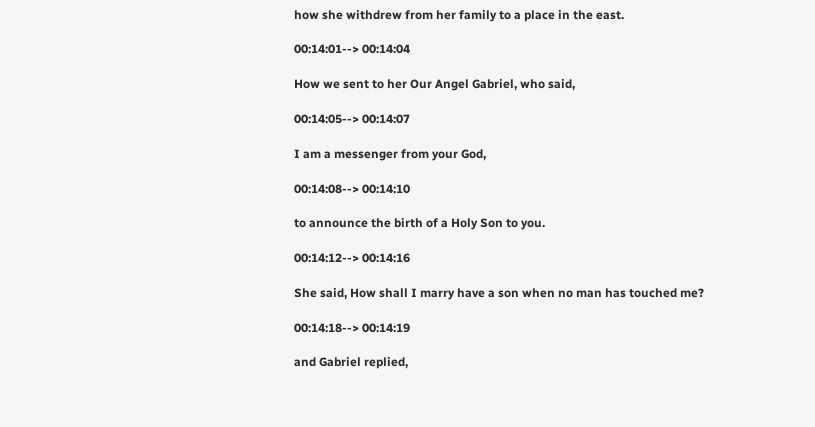how she withdrew from her family to a place in the east.

00:14:01--> 00:14:04

How we sent to her Our Angel Gabriel, who said,

00:14:05--> 00:14:07

I am a messenger from your God,

00:14:08--> 00:14:10

to announce the birth of a Holy Son to you.

00:14:12--> 00:14:16

She said, How shall I marry have a son when no man has touched me?

00:14:18--> 00:14:19

and Gabriel replied,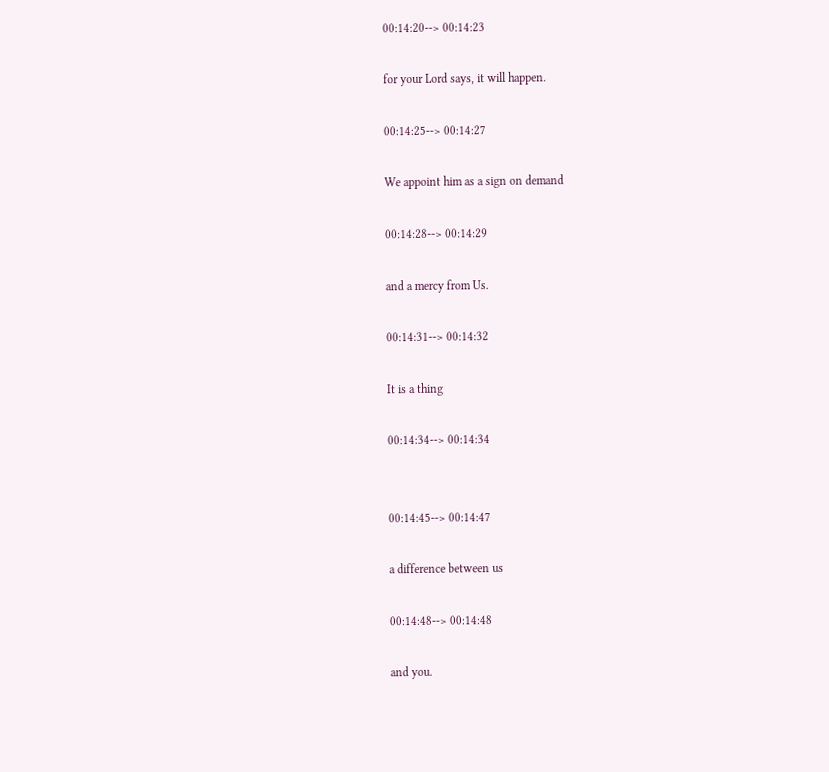00:14:20--> 00:14:23

for your Lord says, it will happen.

00:14:25--> 00:14:27

We appoint him as a sign on demand

00:14:28--> 00:14:29

and a mercy from Us.

00:14:31--> 00:14:32

It is a thing

00:14:34--> 00:14:34


00:14:45--> 00:14:47

a difference between us

00:14:48--> 00:14:48

and you.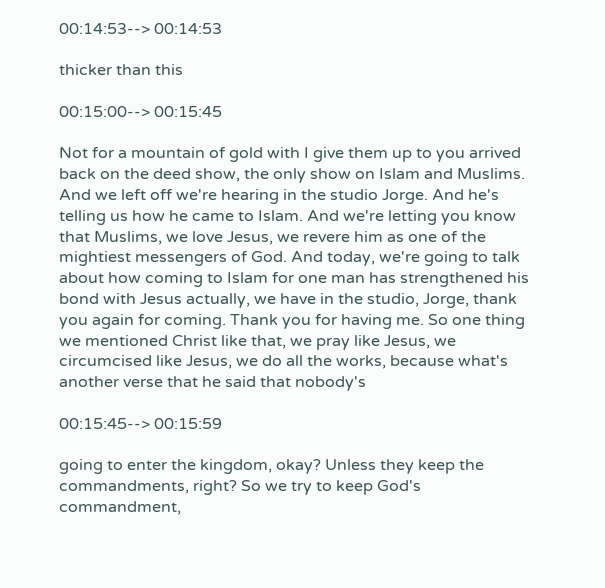00:14:53--> 00:14:53

thicker than this

00:15:00--> 00:15:45

Not for a mountain of gold with I give them up to you arrived back on the deed show, the only show on Islam and Muslims. And we left off we're hearing in the studio Jorge. And he's telling us how he came to Islam. And we're letting you know that Muslims, we love Jesus, we revere him as one of the mightiest messengers of God. And today, we're going to talk about how coming to Islam for one man has strengthened his bond with Jesus actually, we have in the studio, Jorge, thank you again for coming. Thank you for having me. So one thing we mentioned Christ like that, we pray like Jesus, we circumcised like Jesus, we do all the works, because what's another verse that he said that nobody's

00:15:45--> 00:15:59

going to enter the kingdom, okay? Unless they keep the commandments, right? So we try to keep God's commandment,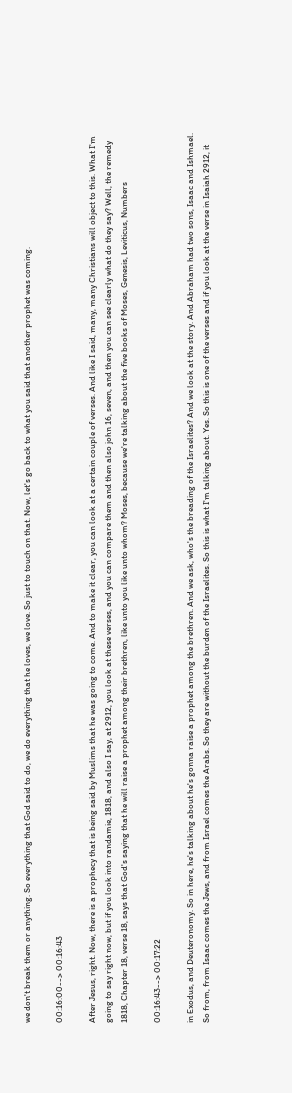we don't break them or anything. So everything that God said to do, we do everything that he loves, we love. So just to touch on that. Now, let's go back to what you said that another prophet was coming.

00:16:00--> 00:16:43

After Jesus, right. Now, there is a prophecy that is being said by Muslims that he was going to come. And to make it clear, you can look at a certain couple of verses. And like I said, many, many Christians will object to this. What I'm going to say right now, but if you look into randamie, 1818, and also I say, at 2912, you look at these verses, and you can compare them and then also john 16, seven, and then you can see clearly what do they say? Well, the remedy 1818, Chapter 18, verse 18, says that God's saying that he will raise a prophet among their brethren, like unto you like unto whom? Moses, because we're talking about the five books of Moses, Genesis, Leviticus, Numbers

00:16:43--> 00:17:22

in Exodus, and Deuteronomy. So in here, he's talking about he's gonna raise a prophet among the brethren. And we ask, who's the breading of the Israelites? And we look at the story. And Abraham had two sons, Isaac and Ishmael. So from, from Isaac comes the Jews, and from Israel comes the Arabs. So they are without the burden of the Israelites. So this is what I'm talking about. Yes. So this is one of the verses and if you look at the verse in Isaiah 2912, it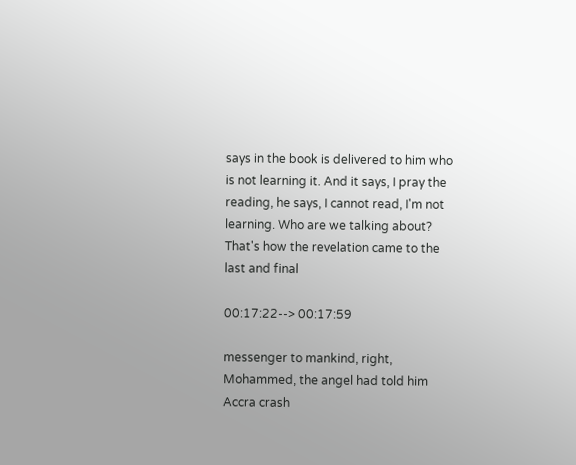says in the book is delivered to him who is not learning it. And it says, I pray the reading, he says, I cannot read, I'm not learning. Who are we talking about? That's how the revelation came to the last and final

00:17:22--> 00:17:59

messenger to mankind, right, Mohammed, the angel had told him Accra crash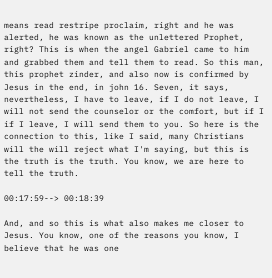means read restripe proclaim, right and he was alerted, he was known as the unlettered Prophet, right? This is when the angel Gabriel came to him and grabbed them and tell them to read. So this man, this prophet zinder, and also now is confirmed by Jesus in the end, in john 16. Seven, it says, nevertheless, I have to leave, if I do not leave, I will not send the counselor or the comfort, but if I if I leave, I will send them to you. So here is the connection to this, like I said, many Christians will the will reject what I'm saying, but this is the truth is the truth. You know, we are here to tell the truth.

00:17:59--> 00:18:39

And, and so this is what also makes me closer to Jesus. You know, one of the reasons you know, I believe that he was one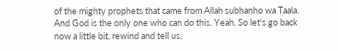of the mighty prophets that came from Allah subhanho wa Taala. And God is the only one who can do this. Yeah. So let's go back now a little bit, rewind and tell us,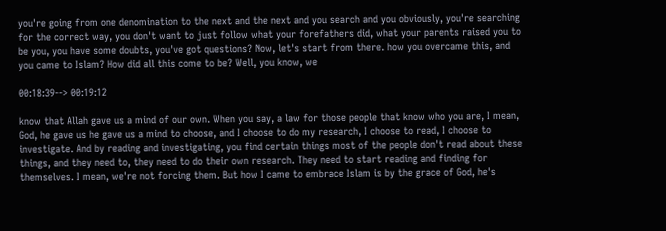you're going from one denomination to the next and the next and you search and you obviously, you're searching for the correct way, you don't want to just follow what your forefathers did, what your parents raised you to be you, you have some doubts, you've got questions? Now, let's start from there. how you overcame this, and you came to Islam? How did all this come to be? Well, you know, we

00:18:39--> 00:19:12

know that Allah gave us a mind of our own. When you say, a law for those people that know who you are, I mean, God, he gave us he gave us a mind to choose, and I choose to do my research, I choose to read, I choose to investigate. And by reading and investigating, you find certain things most of the people don't read about these things, and they need to, they need to do their own research. They need to start reading and finding for themselves. I mean, we're not forcing them. But how I came to embrace Islam is by the grace of God, he's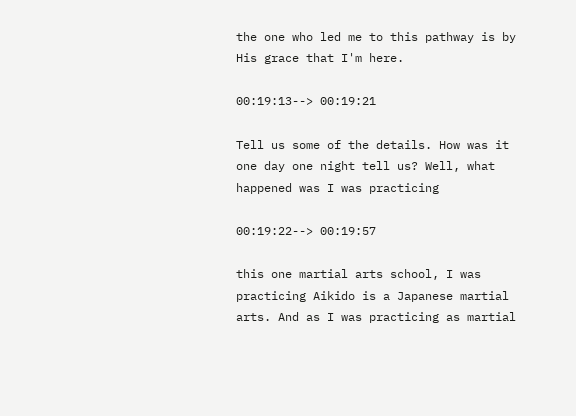the one who led me to this pathway is by His grace that I'm here.

00:19:13--> 00:19:21

Tell us some of the details. How was it one day one night tell us? Well, what happened was I was practicing

00:19:22--> 00:19:57

this one martial arts school, I was practicing Aikido is a Japanese martial arts. And as I was practicing as martial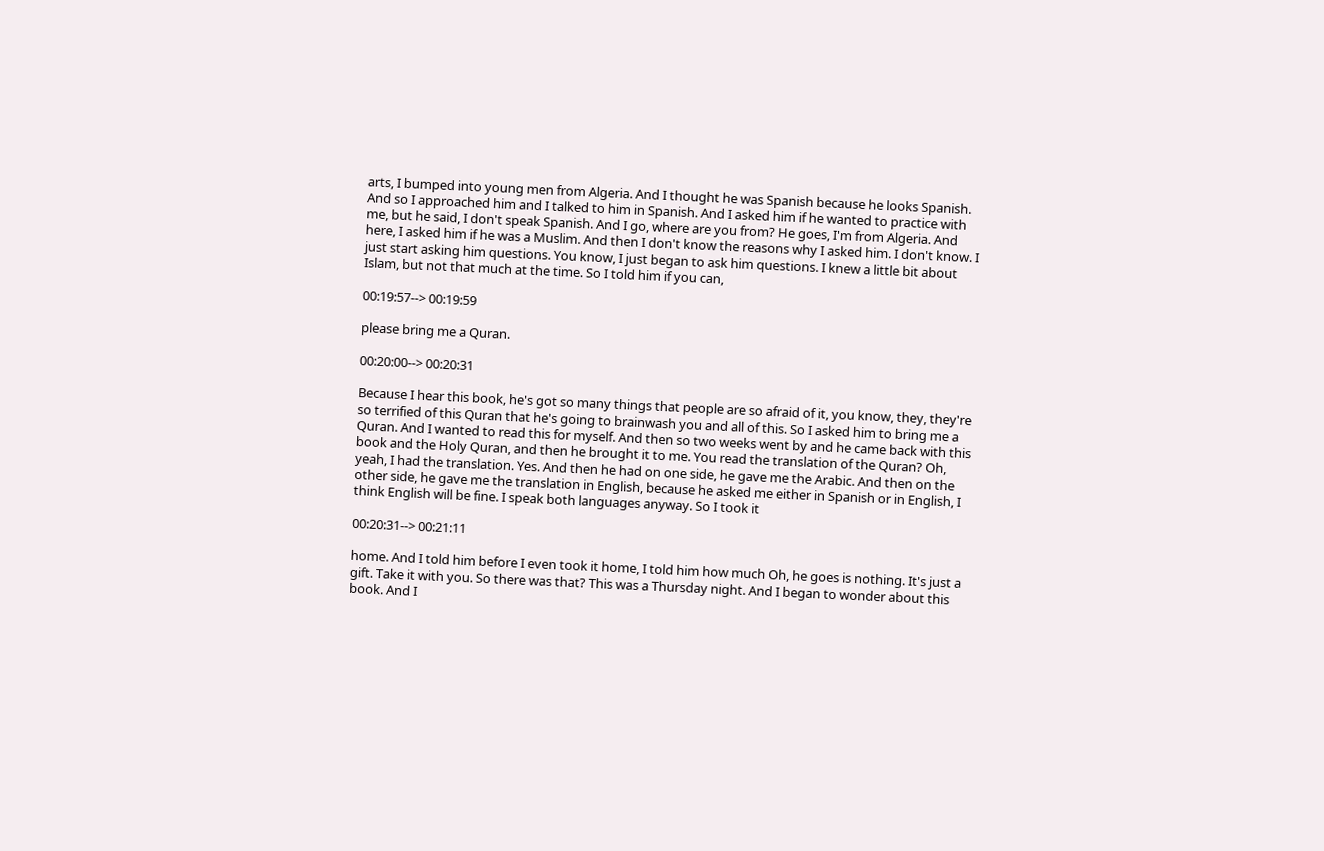arts, I bumped into young men from Algeria. And I thought he was Spanish because he looks Spanish. And so I approached him and I talked to him in Spanish. And I asked him if he wanted to practice with me, but he said, I don't speak Spanish. And I go, where are you from? He goes, I'm from Algeria. And here, I asked him if he was a Muslim. And then I don't know the reasons why I asked him. I don't know. I just start asking him questions. You know, I just began to ask him questions. I knew a little bit about Islam, but not that much at the time. So I told him if you can,

00:19:57--> 00:19:59

please bring me a Quran.

00:20:00--> 00:20:31

Because I hear this book, he's got so many things that people are so afraid of it, you know, they, they're so terrified of this Quran that he's going to brainwash you and all of this. So I asked him to bring me a Quran. And I wanted to read this for myself. And then so two weeks went by and he came back with this book and the Holy Quran, and then he brought it to me. You read the translation of the Quran? Oh, yeah, I had the translation. Yes. And then he had on one side, he gave me the Arabic. And then on the other side, he gave me the translation in English, because he asked me either in Spanish or in English, I think English will be fine. I speak both languages anyway. So I took it

00:20:31--> 00:21:11

home. And I told him before I even took it home, I told him how much Oh, he goes is nothing. It's just a gift. Take it with you. So there was that? This was a Thursday night. And I began to wonder about this book. And I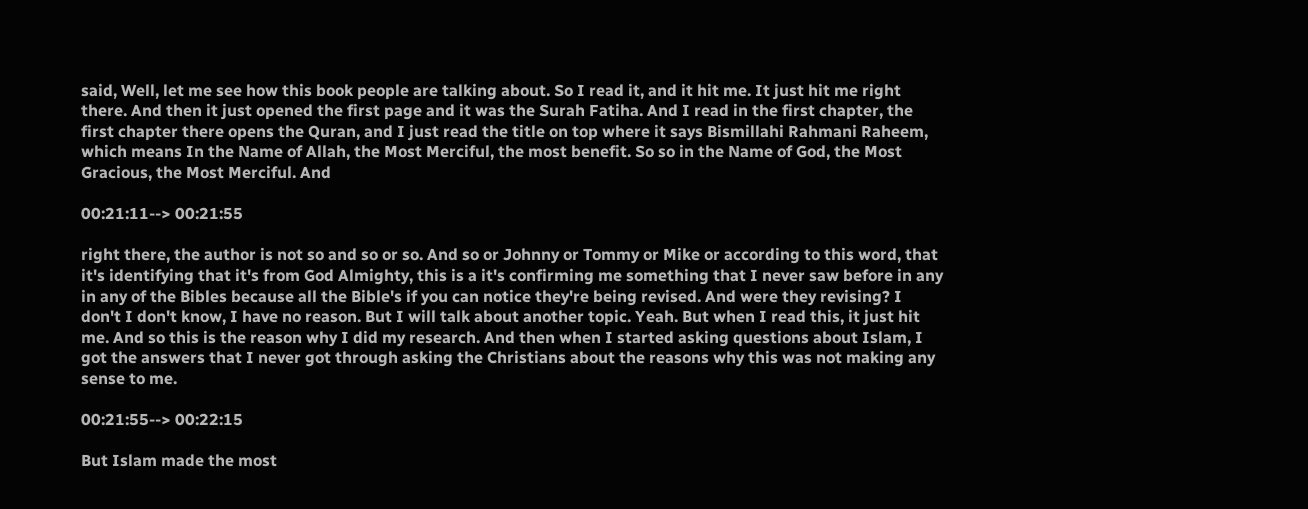said, Well, let me see how this book people are talking about. So I read it, and it hit me. It just hit me right there. And then it just opened the first page and it was the Surah Fatiha. And I read in the first chapter, the first chapter there opens the Quran, and I just read the title on top where it says Bismillahi Rahmani Raheem, which means In the Name of Allah, the Most Merciful, the most benefit. So so in the Name of God, the Most Gracious, the Most Merciful. And

00:21:11--> 00:21:55

right there, the author is not so and so or so. And so or Johnny or Tommy or Mike or according to this word, that it's identifying that it's from God Almighty, this is a it's confirming me something that I never saw before in any in any of the Bibles because all the Bible's if you can notice they're being revised. And were they revising? I don't I don't know, I have no reason. But I will talk about another topic. Yeah. But when I read this, it just hit me. And so this is the reason why I did my research. And then when I started asking questions about Islam, I got the answers that I never got through asking the Christians about the reasons why this was not making any sense to me.

00:21:55--> 00:22:15

But Islam made the most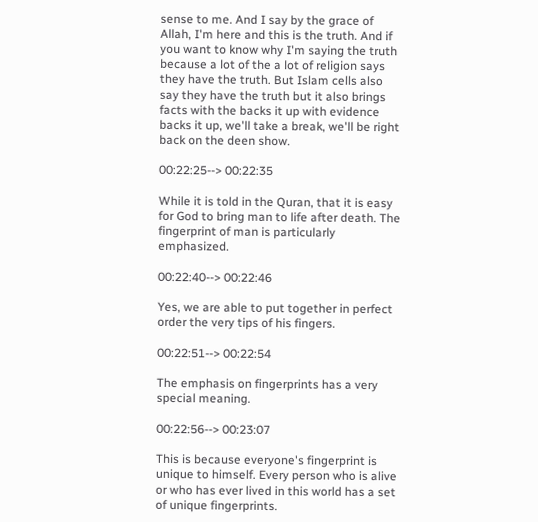sense to me. And I say by the grace of Allah, I'm here and this is the truth. And if you want to know why I'm saying the truth because a lot of the a lot of religion says they have the truth. But Islam cells also say they have the truth but it also brings facts with the backs it up with evidence backs it up, we'll take a break, we'll be right back on the deen show.

00:22:25--> 00:22:35

While it is told in the Quran, that it is easy for God to bring man to life after death. The fingerprint of man is particularly emphasized.

00:22:40--> 00:22:46

Yes, we are able to put together in perfect order the very tips of his fingers.

00:22:51--> 00:22:54

The emphasis on fingerprints has a very special meaning.

00:22:56--> 00:23:07

This is because everyone's fingerprint is unique to himself. Every person who is alive or who has ever lived in this world has a set of unique fingerprints.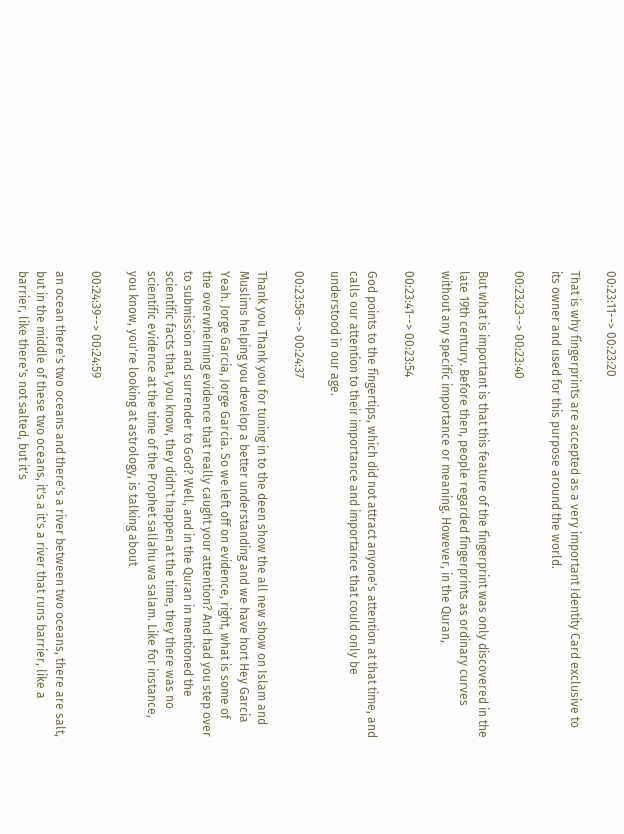00:23:11--> 00:23:20

That is why fingerprints are accepted as a very important Identity Card exclusive to its owner and used for this purpose around the world.

00:23:23--> 00:23:40

But what is important is that this feature of the fingerprint was only discovered in the late 19th century. Before then, people regarded fingerprints as ordinary curves without any specific importance or meaning. However, in the Quran,

00:23:41--> 00:23:54

God points to the fingertips, which did not attract anyone's attention at that time, and calls our attention to their importance and importance that could only be understood in our age.

00:23:58--> 00:24:37

Thank you Thank you for tuning in to the deen show the all new show on Islam and Muslims helping you develop a better understanding and we have hort Hey Garcia Yeah. Jorge Garcia, Jorge Garcia. So we left off on evidence, right, what is some of the overwhelming evidence that really caught your attention? And had you step over to submission and surrender to God? Well, and in the Quran in mentioned the scientific facts that, you know, they didn't happen at the time, they there was no scientific evidence at the time of the Prophet sallahu wa salam. Like for instance, you know, you're looking at astrology, is talking about

00:24:39--> 00:24:59

an ocean there's two oceans and there's a river between two oceans, there are salt, but in the middle of these two oceans, it's a it's a river that runs barrier, like a barrier, like there's not salted, but it's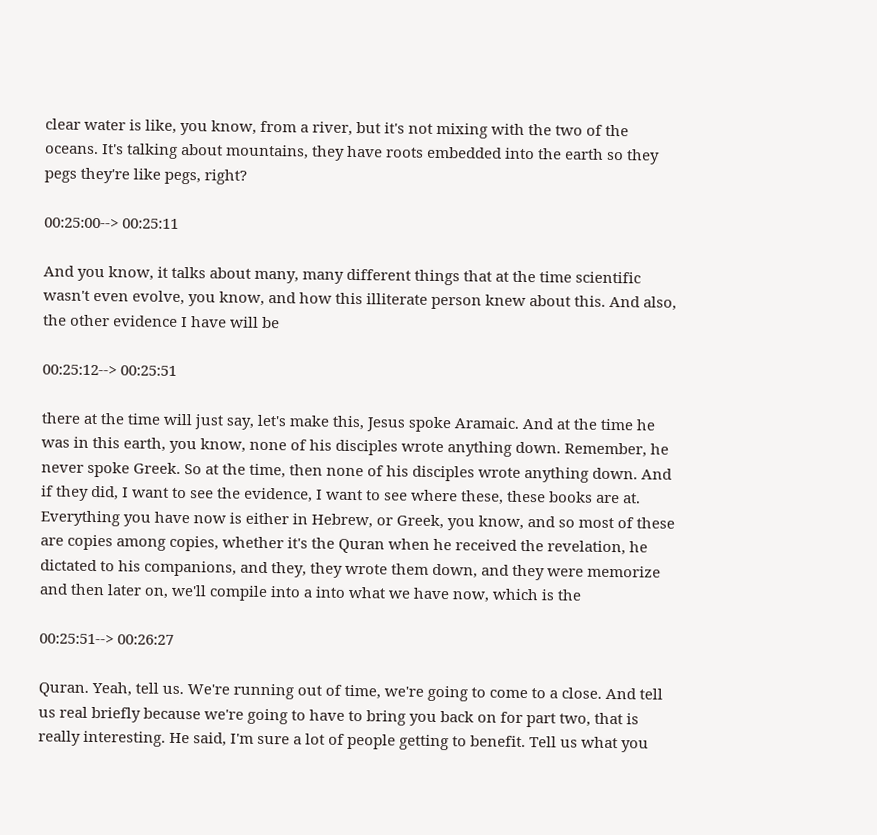clear water is like, you know, from a river, but it's not mixing with the two of the oceans. It's talking about mountains, they have roots embedded into the earth so they pegs they're like pegs, right?

00:25:00--> 00:25:11

And you know, it talks about many, many different things that at the time scientific wasn't even evolve, you know, and how this illiterate person knew about this. And also, the other evidence I have will be

00:25:12--> 00:25:51

there at the time will just say, let's make this, Jesus spoke Aramaic. And at the time he was in this earth, you know, none of his disciples wrote anything down. Remember, he never spoke Greek. So at the time, then none of his disciples wrote anything down. And if they did, I want to see the evidence, I want to see where these, these books are at. Everything you have now is either in Hebrew, or Greek, you know, and so most of these are copies among copies, whether it's the Quran when he received the revelation, he dictated to his companions, and they, they wrote them down, and they were memorize and then later on, we'll compile into a into what we have now, which is the

00:25:51--> 00:26:27

Quran. Yeah, tell us. We're running out of time, we're going to come to a close. And tell us real briefly because we're going to have to bring you back on for part two, that is really interesting. He said, I'm sure a lot of people getting to benefit. Tell us what you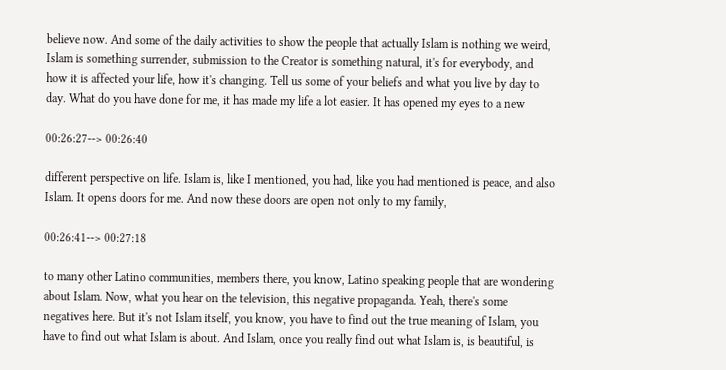believe now. And some of the daily activities to show the people that actually Islam is nothing we weird, Islam is something surrender, submission to the Creator is something natural, it's for everybody, and how it is affected your life, how it's changing. Tell us some of your beliefs and what you live by day to day. What do you have done for me, it has made my life a lot easier. It has opened my eyes to a new

00:26:27--> 00:26:40

different perspective on life. Islam is, like I mentioned, you had, like you had mentioned is peace, and also Islam. It opens doors for me. And now these doors are open not only to my family,

00:26:41--> 00:27:18

to many other Latino communities, members there, you know, Latino speaking people that are wondering about Islam. Now, what you hear on the television, this negative propaganda. Yeah, there's some negatives here. But it's not Islam itself, you know, you have to find out the true meaning of Islam, you have to find out what Islam is about. And Islam, once you really find out what Islam is, is beautiful, is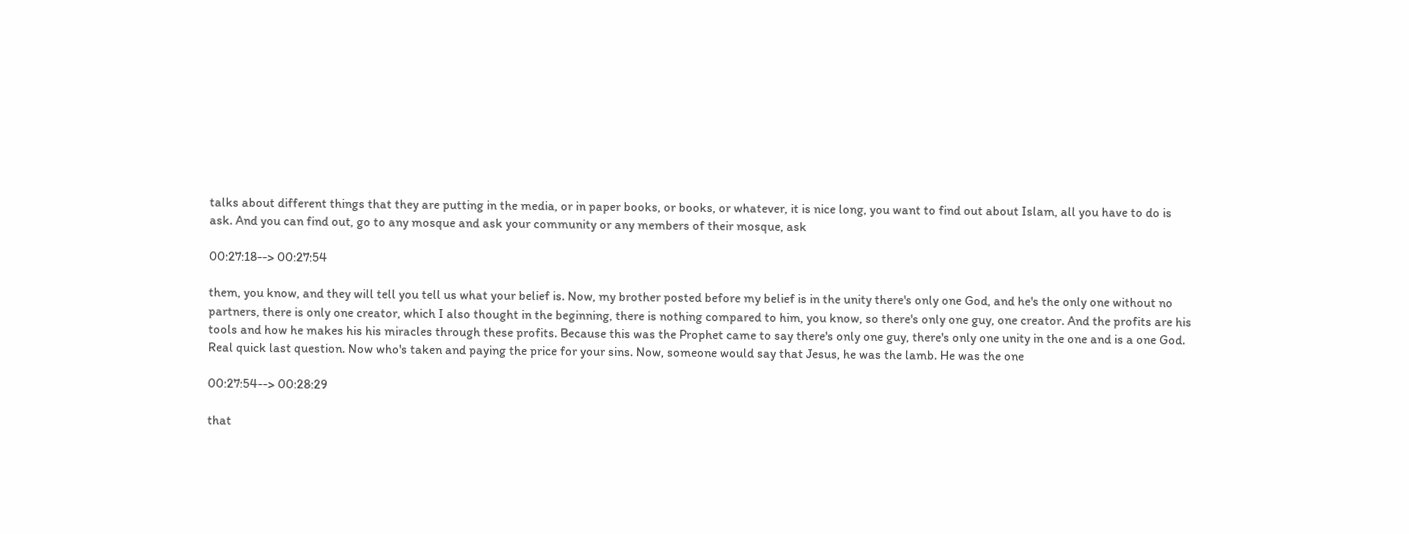talks about different things that they are putting in the media, or in paper books, or books, or whatever, it is nice long, you want to find out about Islam, all you have to do is ask. And you can find out, go to any mosque and ask your community or any members of their mosque, ask

00:27:18--> 00:27:54

them, you know, and they will tell you tell us what your belief is. Now, my brother posted before my belief is in the unity there's only one God, and he's the only one without no partners, there is only one creator, which I also thought in the beginning, there is nothing compared to him, you know, so there's only one guy, one creator. And the profits are his tools and how he makes his his miracles through these profits. Because this was the Prophet came to say there's only one guy, there's only one unity in the one and is a one God. Real quick last question. Now who's taken and paying the price for your sins. Now, someone would say that Jesus, he was the lamb. He was the one

00:27:54--> 00:28:29

that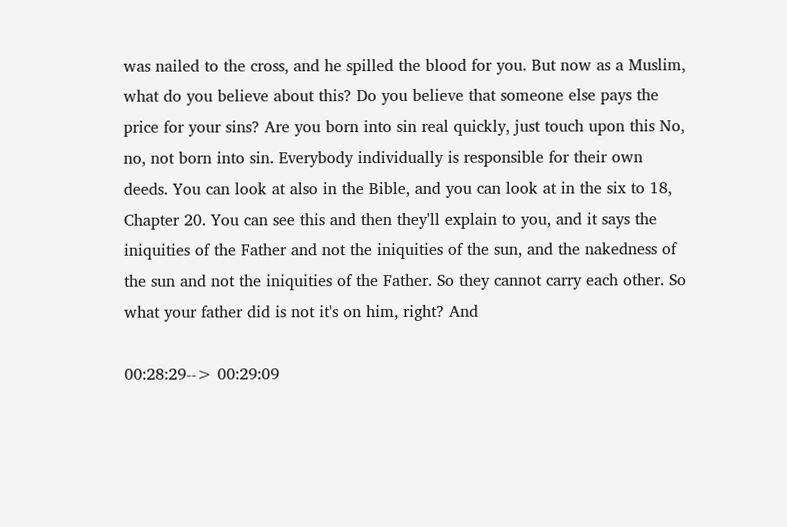was nailed to the cross, and he spilled the blood for you. But now as a Muslim, what do you believe about this? Do you believe that someone else pays the price for your sins? Are you born into sin real quickly, just touch upon this No, no, not born into sin. Everybody individually is responsible for their own deeds. You can look at also in the Bible, and you can look at in the six to 18, Chapter 20. You can see this and then they'll explain to you, and it says the iniquities of the Father and not the iniquities of the sun, and the nakedness of the sun and not the iniquities of the Father. So they cannot carry each other. So what your father did is not it's on him, right? And

00:28:29--> 00:29:09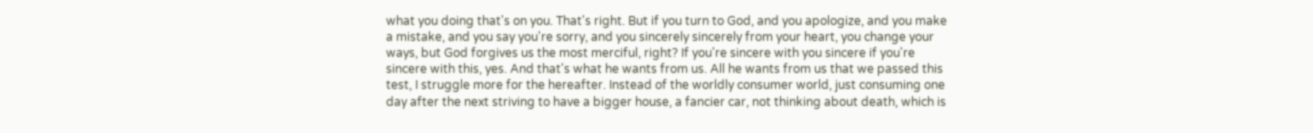what you doing that's on you. That's right. But if you turn to God, and you apologize, and you make a mistake, and you say you're sorry, and you sincerely sincerely from your heart, you change your ways, but God forgives us the most merciful, right? If you're sincere with you sincere if you're sincere with this, yes. And that's what he wants from us. All he wants from us that we passed this test, I struggle more for the hereafter. Instead of the worldly consumer world, just consuming one day after the next striving to have a bigger house, a fancier car, not thinking about death, which is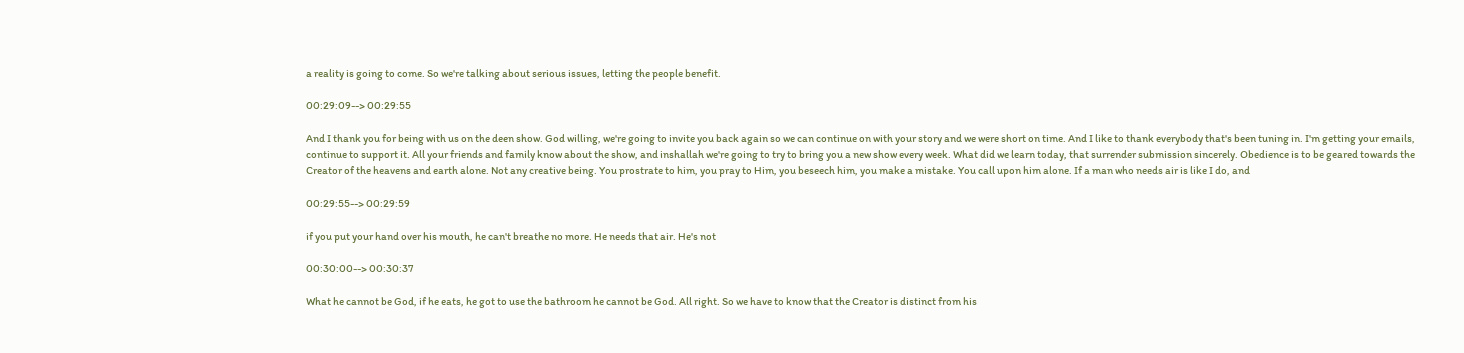a reality is going to come. So we're talking about serious issues, letting the people benefit.

00:29:09--> 00:29:55

And I thank you for being with us on the deen show. God willing, we're going to invite you back again so we can continue on with your story and we were short on time. And I like to thank everybody that's been tuning in. I'm getting your emails, continue to support it. All your friends and family know about the show, and inshallah we're going to try to bring you a new show every week. What did we learn today, that surrender submission sincerely. Obedience is to be geared towards the Creator of the heavens and earth alone. Not any creative being. You prostrate to him, you pray to Him, you beseech him, you make a mistake. You call upon him alone. If a man who needs air is like I do, and

00:29:55--> 00:29:59

if you put your hand over his mouth, he can't breathe no more. He needs that air. He's not

00:30:00--> 00:30:37

What he cannot be God, if he eats, he got to use the bathroom he cannot be God. All right. So we have to know that the Creator is distinct from his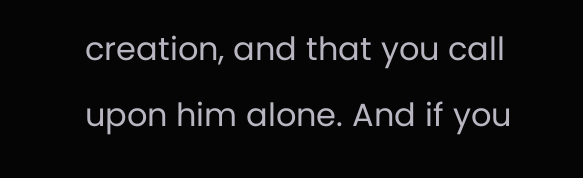creation, and that you call upon him alone. And if you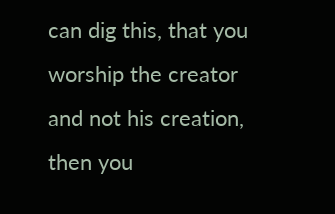can dig this, that you worship the creator and not his creation, then you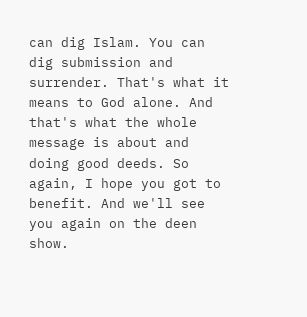can dig Islam. You can dig submission and surrender. That's what it means to God alone. And that's what the whole message is about and doing good deeds. So again, I hope you got to benefit. And we'll see you again on the deen show.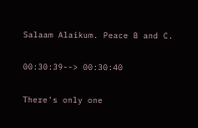Salaam Alaikum. Peace B and C.

00:30:39--> 00:30:40

There's only one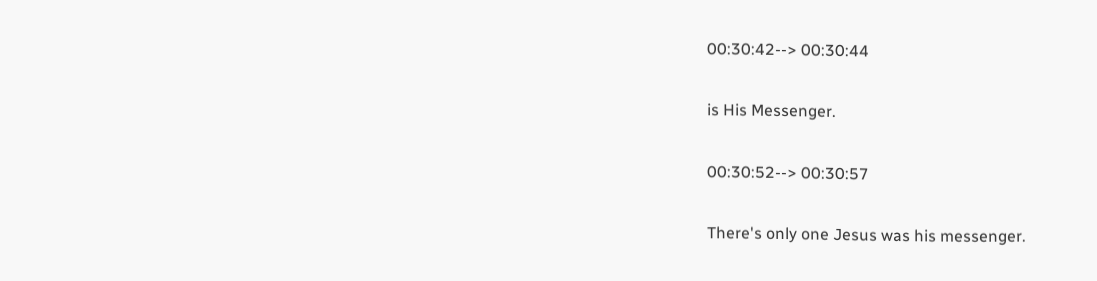00:30:42--> 00:30:44

is His Messenger.

00:30:52--> 00:30:57

There's only one Jesus was his messenger.